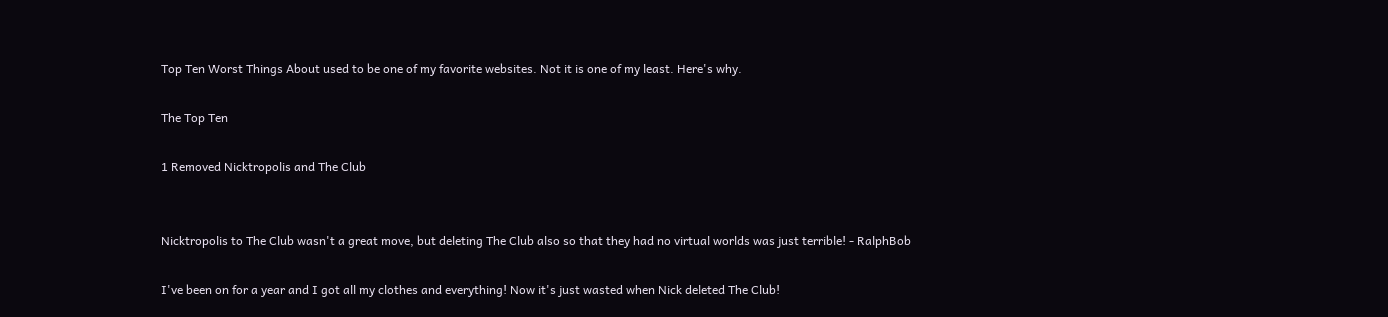Top Ten Worst Things About used to be one of my favorite websites. Not it is one of my least. Here's why.

The Top Ten

1 Removed Nicktropolis and The Club


Nicktropolis to The Club wasn't a great move, but deleting The Club also so that they had no virtual worlds was just terrible! - RalphBob

I've been on for a year and I got all my clothes and everything! Now it's just wasted when Nick deleted The Club!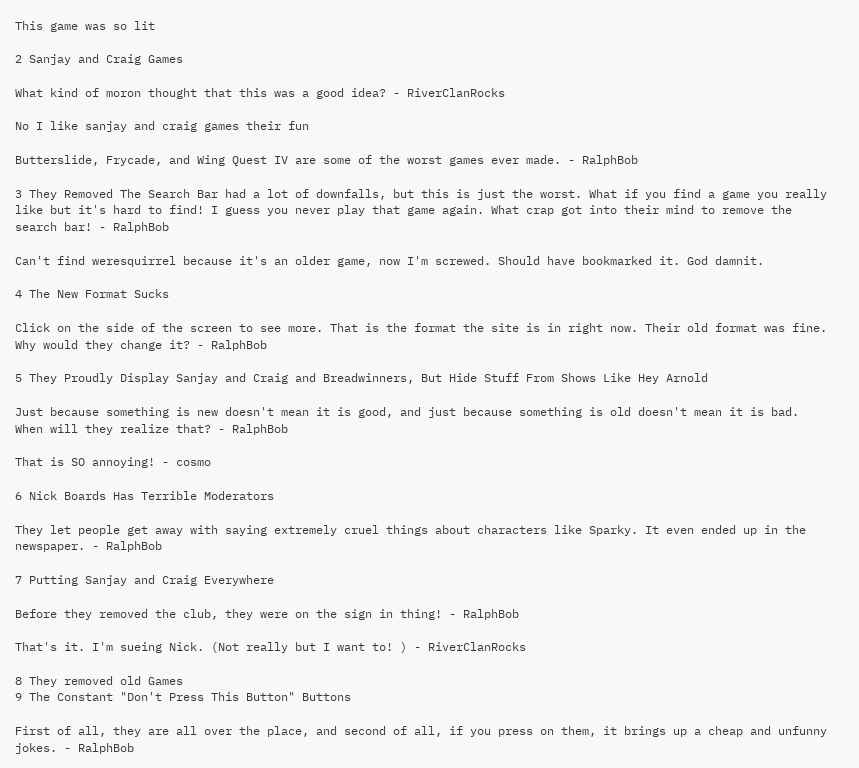This game was so lit

2 Sanjay and Craig Games

What kind of moron thought that this was a good idea? - RiverClanRocks

No I like sanjay and craig games their fun

Butterslide, Frycade, and Wing Quest IV are some of the worst games ever made. - RalphBob

3 They Removed The Search Bar had a lot of downfalls, but this is just the worst. What if you find a game you really like but it's hard to find! I guess you never play that game again. What crap got into their mind to remove the search bar! - RalphBob

Can't find weresquirrel because it's an older game, now I'm screwed. Should have bookmarked it. God damnit.

4 The New Format Sucks

Click on the side of the screen to see more. That is the format the site is in right now. Their old format was fine. Why would they change it? - RalphBob

5 They Proudly Display Sanjay and Craig and Breadwinners, But Hide Stuff From Shows Like Hey Arnold

Just because something is new doesn't mean it is good, and just because something is old doesn't mean it is bad. When will they realize that? - RalphBob

That is SO annoying! - cosmo

6 Nick Boards Has Terrible Moderators

They let people get away with saying extremely cruel things about characters like Sparky. It even ended up in the newspaper. - RalphBob

7 Putting Sanjay and Craig Everywhere

Before they removed the club, they were on the sign in thing! - RalphBob

That's it. I'm sueing Nick. (Not really but I want to! ) - RiverClanRocks

8 They removed old Games
9 The Constant "Don't Press This Button" Buttons

First of all, they are all over the place, and second of all, if you press on them, it brings up a cheap and unfunny jokes. - RalphBob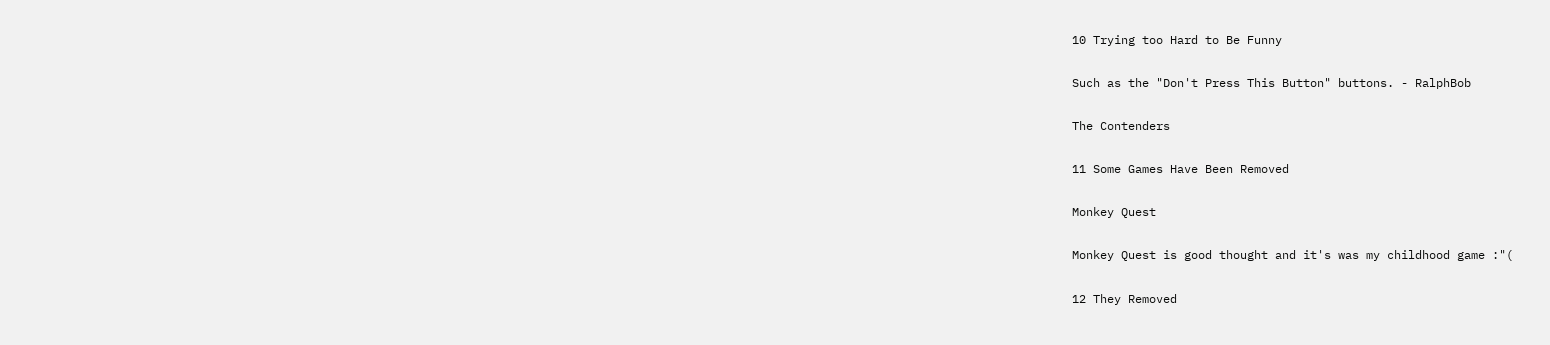10 Trying too Hard to Be Funny

Such as the "Don't Press This Button" buttons. - RalphBob

The Contenders

11 Some Games Have Been Removed

Monkey Quest

Monkey Quest is good thought and it's was my childhood game :"(

12 They Removed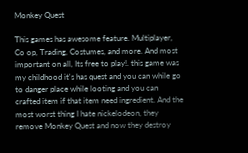Monkey Quest

This games has awesome feature. Multiplayer, Co op, Trading, Costumes, and more. And most important on all, Its free to play!. this game was my childhood it's has quest and you can while go to danger place while looting and you can crafted item if that item need ingredient. And the most worst thing I hate nickelodeon, they remove Monkey Quest and now they destroy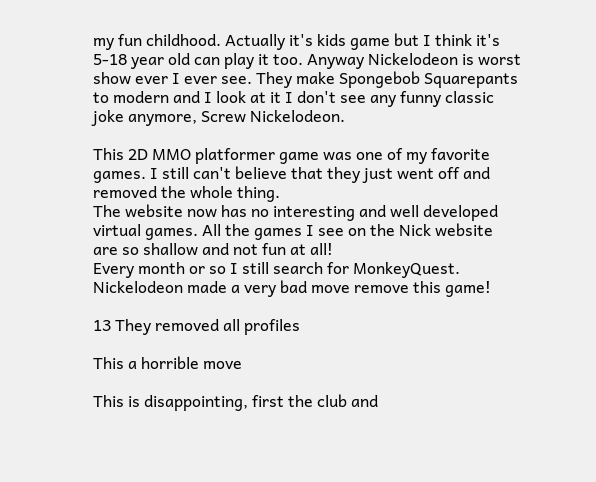my fun childhood. Actually it's kids game but I think it's 5-18 year old can play it too. Anyway Nickelodeon is worst show ever I ever see. They make Spongebob Squarepants to modern and I look at it I don't see any funny classic joke anymore, Screw Nickelodeon.

This 2D MMO platformer game was one of my favorite games. I still can't believe that they just went off and removed the whole thing.
The website now has no interesting and well developed virtual games. All the games I see on the Nick website are so shallow and not fun at all!
Every month or so I still search for MonkeyQuest. Nickelodeon made a very bad move remove this game!

13 They removed all profiles

This a horrible move

This is disappointing, first the club and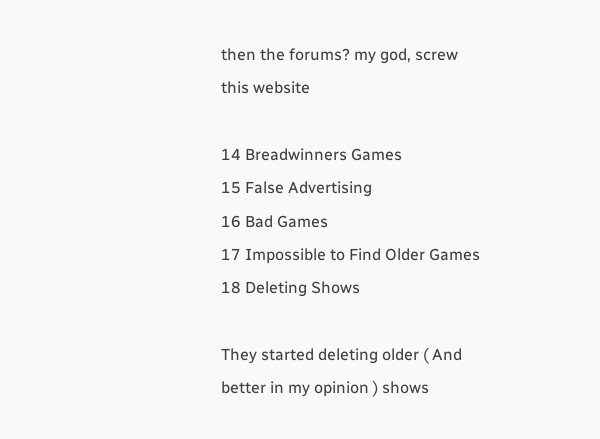then the forums? my god, screw this website

14 Breadwinners Games
15 False Advertising
16 Bad Games
17 Impossible to Find Older Games
18 Deleting Shows

They started deleting older ( And better in my opinion ) shows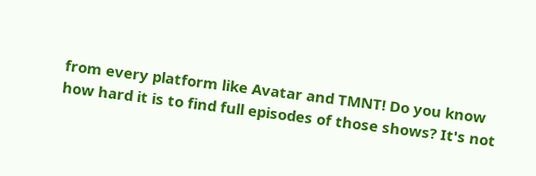from every platform like Avatar and TMNT! Do you know how hard it is to find full episodes of those shows? It's not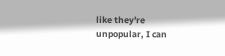like they're unpopular, I can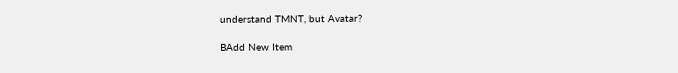understand TMNT, but Avatar?

BAdd New Item